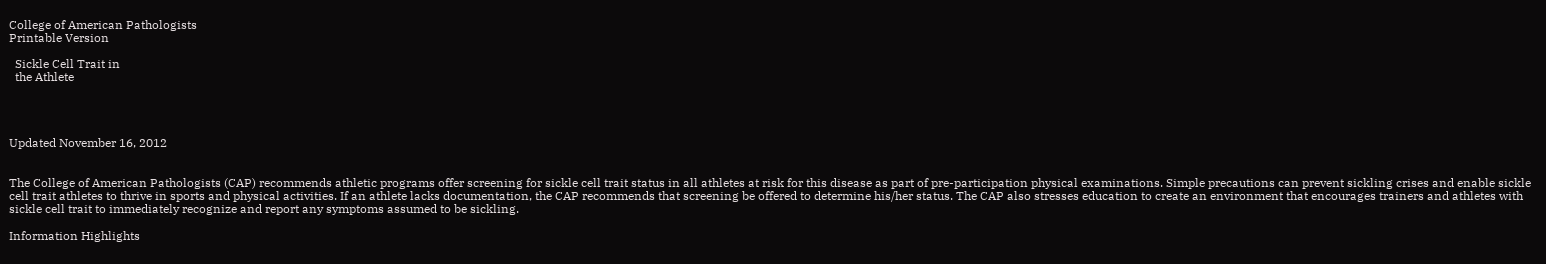College of American Pathologists
Printable Version

  Sickle Cell Trait in
  the Athlete




Updated November 16, 2012


The College of American Pathologists (CAP) recommends athletic programs offer screening for sickle cell trait status in all athletes at risk for this disease as part of pre-participation physical examinations. Simple precautions can prevent sickling crises and enable sickle cell trait athletes to thrive in sports and physical activities. If an athlete lacks documentation, the CAP recommends that screening be offered to determine his/her status. The CAP also stresses education to create an environment that encourages trainers and athletes with sickle cell trait to immediately recognize and report any symptoms assumed to be sickling.

Information Highlights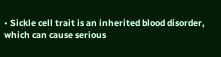• Sickle cell trait is an inherited blood disorder, which can cause serious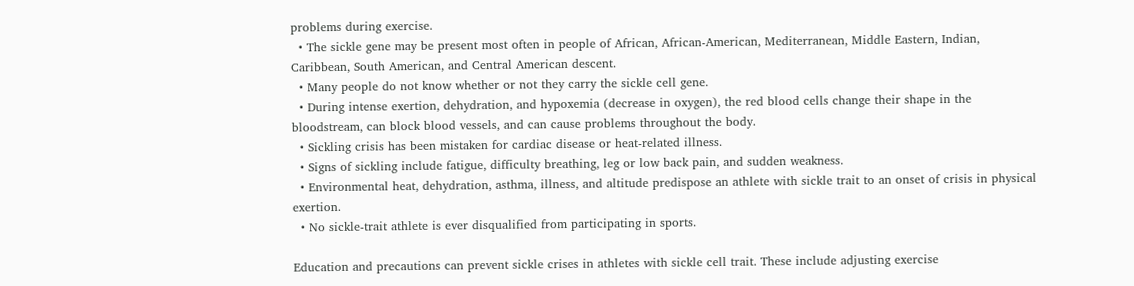problems during exercise.
  • The sickle gene may be present most often in people of African, African-American, Mediterranean, Middle Eastern, Indian, Caribbean, South American, and Central American descent.
  • Many people do not know whether or not they carry the sickle cell gene.
  • During intense exertion, dehydration, and hypoxemia (decrease in oxygen), the red blood cells change their shape in the bloodstream, can block blood vessels, and can cause problems throughout the body.
  • Sickling crisis has been mistaken for cardiac disease or heat-related illness.
  • Signs of sickling include fatigue, difficulty breathing, leg or low back pain, and sudden weakness.
  • Environmental heat, dehydration, asthma, illness, and altitude predispose an athlete with sickle trait to an onset of crisis in physical exertion.
  • No sickle-trait athlete is ever disqualified from participating in sports.

Education and precautions can prevent sickle crises in athletes with sickle cell trait. These include adjusting exercise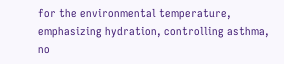for the environmental temperature, emphasizing hydration, controlling asthma, no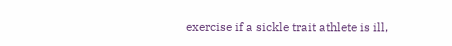exercise if a sickle trait athlete is ill,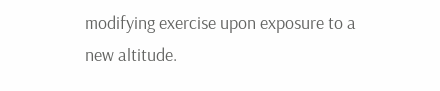modifying exercise upon exposure to a new altitude.